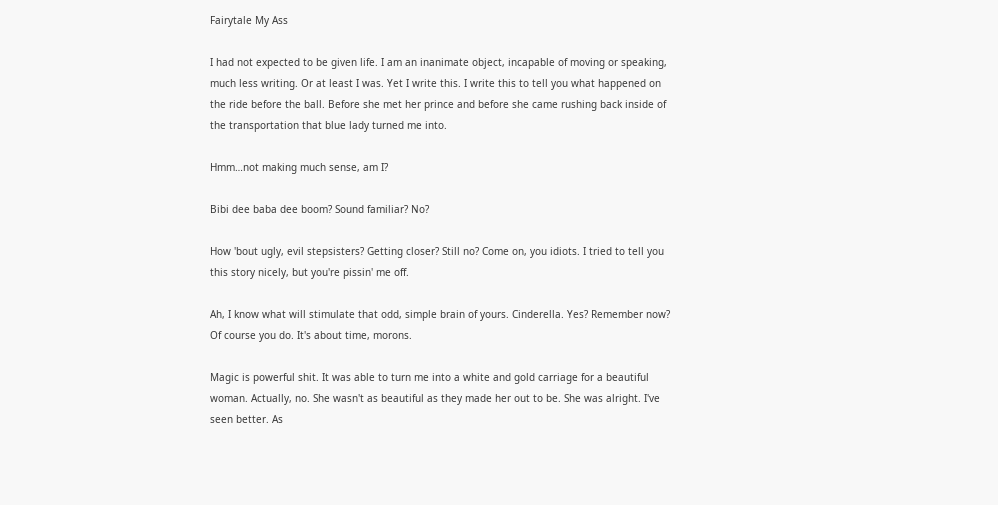Fairytale My Ass

I had not expected to be given life. I am an inanimate object, incapable of moving or speaking, much less writing. Or at least I was. Yet I write this. I write this to tell you what happened on the ride before the ball. Before she met her prince and before she came rushing back inside of the transportation that blue lady turned me into.

Hmm…not making much sense, am I?

Bibi dee baba dee boom? Sound familiar? No?

How 'bout ugly, evil stepsisters? Getting closer? Still no? Come on, you idiots. I tried to tell you this story nicely, but you're pissin' me off.

Ah, I know what will stimulate that odd, simple brain of yours. Cinderella. Yes? Remember now? Of course you do. It's about time, morons.

Magic is powerful shit. It was able to turn me into a white and gold carriage for a beautiful woman. Actually, no. She wasn't as beautiful as they made her out to be. She was alright. I've seen better. As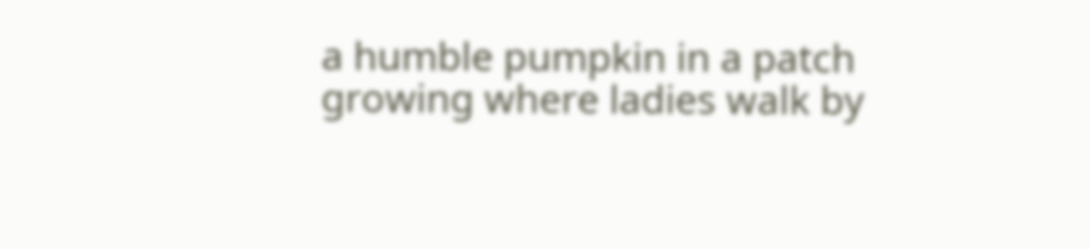a humble pumpkin in a patch growing where ladies walk by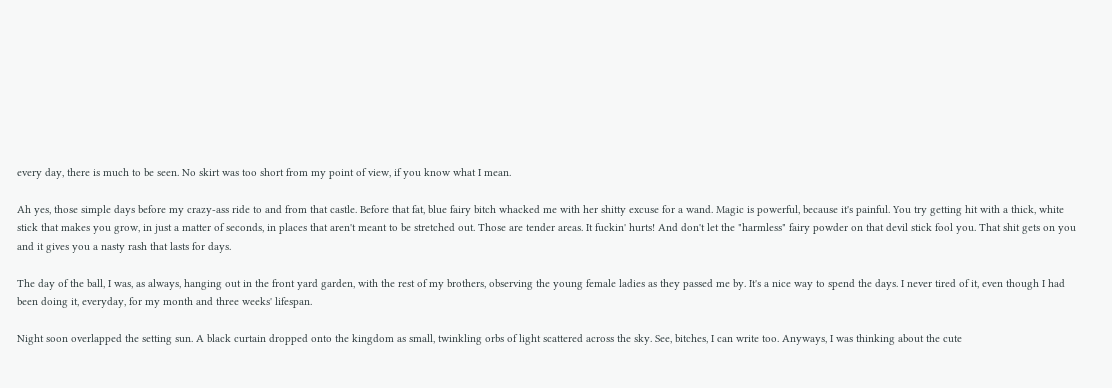every day, there is much to be seen. No skirt was too short from my point of view, if you know what I mean.

Ah yes, those simple days before my crazy-ass ride to and from that castle. Before that fat, blue fairy bitch whacked me with her shitty excuse for a wand. Magic is powerful, because it's painful. You try getting hit with a thick, white stick that makes you grow, in just a matter of seconds, in places that aren't meant to be stretched out. Those are tender areas. It fuckin' hurts! And don't let the "harmless" fairy powder on that devil stick fool you. That shit gets on you and it gives you a nasty rash that lasts for days.

The day of the ball, I was, as always, hanging out in the front yard garden, with the rest of my brothers, observing the young female ladies as they passed me by. It's a nice way to spend the days. I never tired of it, even though I had been doing it, everyday, for my month and three weeks' lifespan.

Night soon overlapped the setting sun. A black curtain dropped onto the kingdom as small, twinkling orbs of light scattered across the sky. See, bitches, I can write too. Anyways, I was thinking about the cute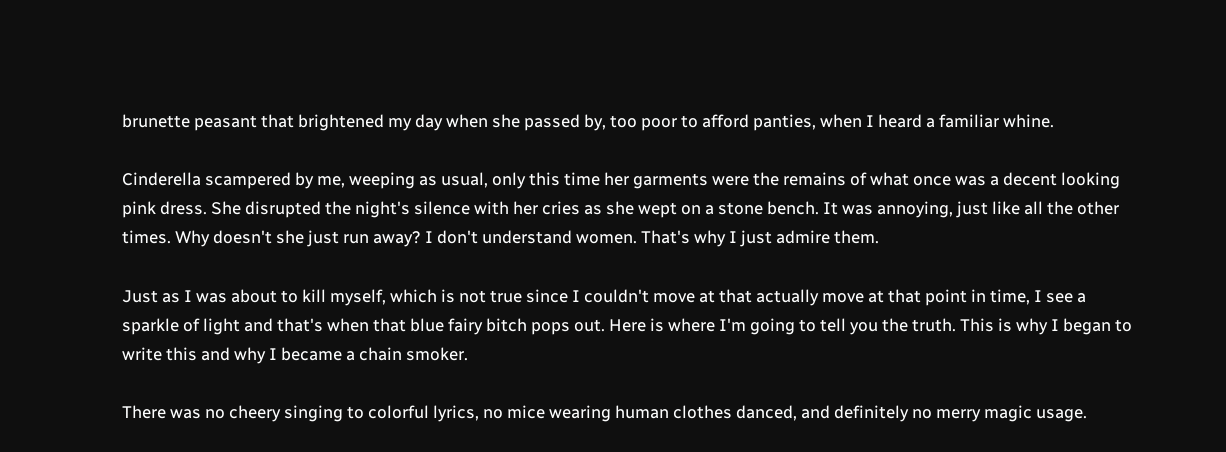brunette peasant that brightened my day when she passed by, too poor to afford panties, when I heard a familiar whine.

Cinderella scampered by me, weeping as usual, only this time her garments were the remains of what once was a decent looking pink dress. She disrupted the night's silence with her cries as she wept on a stone bench. It was annoying, just like all the other times. Why doesn't she just run away? I don't understand women. That's why I just admire them.

Just as I was about to kill myself, which is not true since I couldn't move at that actually move at that point in time, I see a sparkle of light and that's when that blue fairy bitch pops out. Here is where I'm going to tell you the truth. This is why I began to write this and why I became a chain smoker.

There was no cheery singing to colorful lyrics, no mice wearing human clothes danced, and definitely no merry magic usage.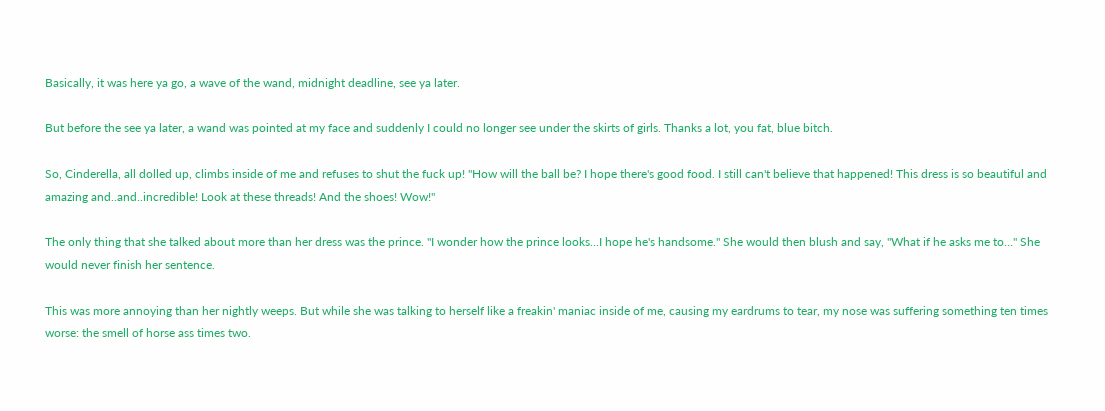Basically, it was here ya go, a wave of the wand, midnight deadline, see ya later.

But before the see ya later, a wand was pointed at my face and suddenly I could no longer see under the skirts of girls. Thanks a lot, you fat, blue bitch.

So, Cinderella, all dolled up, climbs inside of me and refuses to shut the fuck up! "How will the ball be? I hope there's good food. I still can't believe that happened! This dress is so beautiful and amazing and..and..incredible! Look at these threads! And the shoes! Wow!"

The only thing that she talked about more than her dress was the prince. "I wonder how the prince looks…I hope he's handsome." She would then blush and say, "What if he asks me to…" She would never finish her sentence.

This was more annoying than her nightly weeps. But while she was talking to herself like a freakin' maniac inside of me, causing my eardrums to tear, my nose was suffering something ten times worse: the smell of horse ass times two.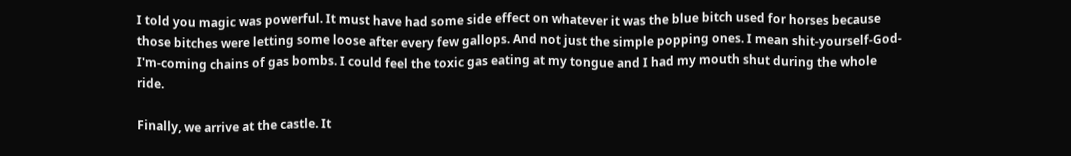I told you magic was powerful. It must have had some side effect on whatever it was the blue bitch used for horses because those bitches were letting some loose after every few gallops. And not just the simple popping ones. I mean shit-yourself-God-I'm-coming chains of gas bombs. I could feel the toxic gas eating at my tongue and I had my mouth shut during the whole ride.

Finally, we arrive at the castle. It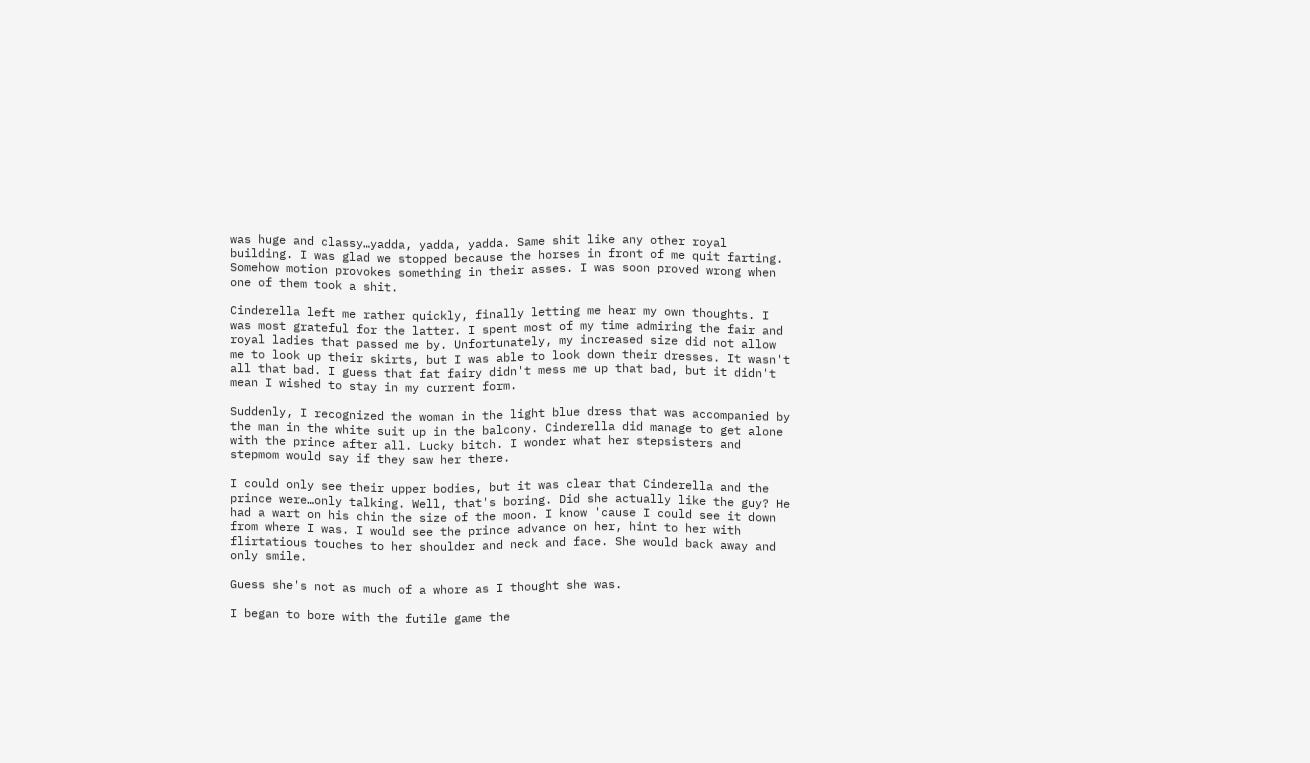was huge and classy…yadda, yadda, yadda. Same shit like any other royal building. I was glad we stopped because the horses in front of me quit farting. Somehow motion provokes something in their asses. I was soon proved wrong when one of them took a shit.

Cinderella left me rather quickly, finally letting me hear my own thoughts. I was most grateful for the latter. I spent most of my time admiring the fair and royal ladies that passed me by. Unfortunately, my increased size did not allow me to look up their skirts, but I was able to look down their dresses. It wasn't all that bad. I guess that fat fairy didn't mess me up that bad, but it didn't mean I wished to stay in my current form.

Suddenly, I recognized the woman in the light blue dress that was accompanied by the man in the white suit up in the balcony. Cinderella did manage to get alone with the prince after all. Lucky bitch. I wonder what her stepsisters and stepmom would say if they saw her there.

I could only see their upper bodies, but it was clear that Cinderella and the prince were…only talking. Well, that's boring. Did she actually like the guy? He had a wart on his chin the size of the moon. I know 'cause I could see it down from where I was. I would see the prince advance on her, hint to her with flirtatious touches to her shoulder and neck and face. She would back away and only smile.

Guess she's not as much of a whore as I thought she was.

I began to bore with the futile game the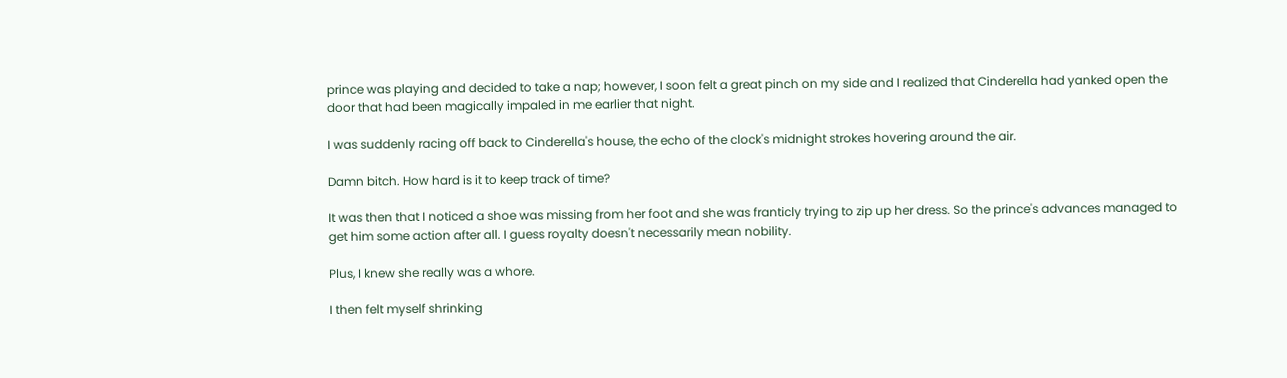prince was playing and decided to take a nap; however, I soon felt a great pinch on my side and I realized that Cinderella had yanked open the door that had been magically impaled in me earlier that night.

I was suddenly racing off back to Cinderella's house, the echo of the clock's midnight strokes hovering around the air.

Damn bitch. How hard is it to keep track of time?

It was then that I noticed a shoe was missing from her foot and she was franticly trying to zip up her dress. So the prince's advances managed to get him some action after all. I guess royalty doesn't necessarily mean nobility.

Plus, I knew she really was a whore.

I then felt myself shrinking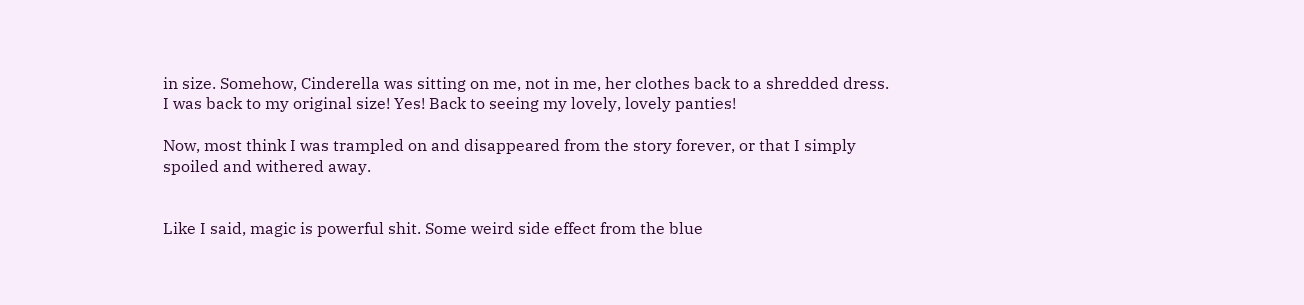in size. Somehow, Cinderella was sitting on me, not in me, her clothes back to a shredded dress. I was back to my original size! Yes! Back to seeing my lovely, lovely panties!

Now, most think I was trampled on and disappeared from the story forever, or that I simply spoiled and withered away.


Like I said, magic is powerful shit. Some weird side effect from the blue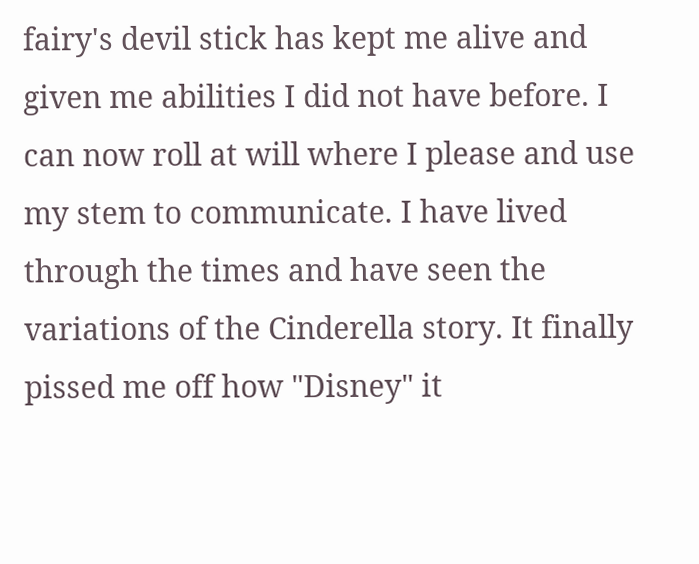fairy's devil stick has kept me alive and given me abilities I did not have before. I can now roll at will where I please and use my stem to communicate. I have lived through the times and have seen the variations of the Cinderella story. It finally pissed me off how "Disney" it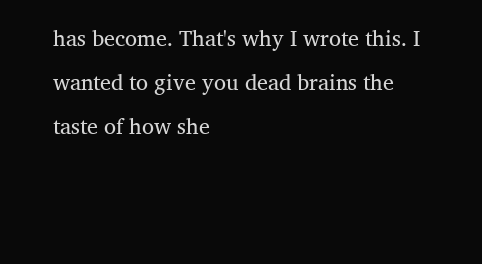has become. That's why I wrote this. I wanted to give you dead brains the taste of how she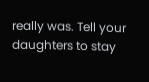really was. Tell your daughters to stay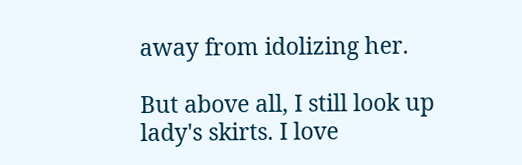away from idolizing her.

But above all, I still look up lady's skirts. I love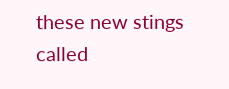these new stings called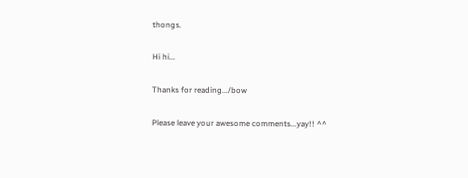thongs.

Hi hi...

Thanks for reading.../bow

Please leave your awesome comments...yay!! ^^